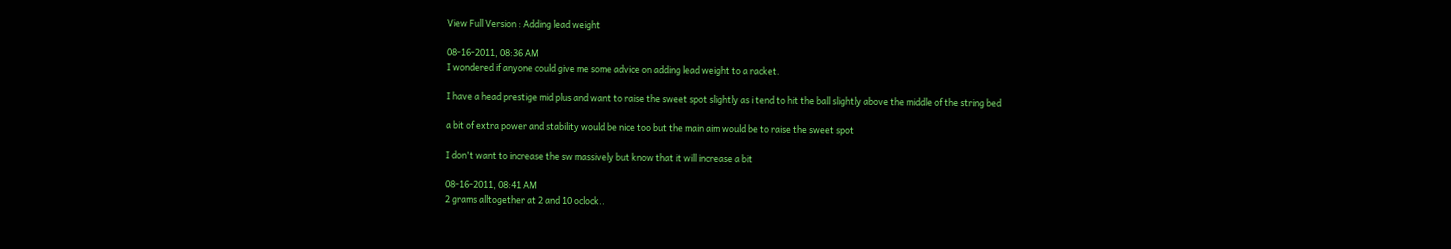View Full Version : Adding lead weight

08-16-2011, 08:36 AM
I wondered if anyone could give me some advice on adding lead weight to a racket.

I have a head prestige mid plus and want to raise the sweet spot slightly as i tend to hit the ball slightly above the middle of the string bed

a bit of extra power and stability would be nice too but the main aim would be to raise the sweet spot

I don't want to increase the sw massively but know that it will increase a bit

08-16-2011, 08:41 AM
2 grams alltogether at 2 and 10 oclock..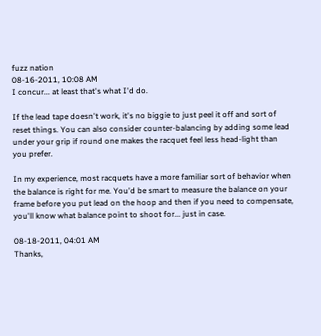fuzz nation
08-16-2011, 10:08 AM
I concur... at least that's what I'd do.

If the lead tape doesn't work, it's no biggie to just peel it off and sort of reset things. You can also consider counter-balancing by adding some lead under your grip if round one makes the racquet feel less head-light than you prefer.

In my experience, most racquets have a more familiar sort of behavior when the balance is right for me. You'd be smart to measure the balance on your frame before you put lead on the hoop and then if you need to compensate, you'll know what balance point to shoot for... just in case.

08-18-2011, 04:01 AM
Thanks,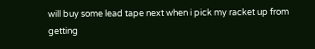will buy some lead tape next when i pick my racket up from getting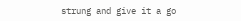strung and give it a go